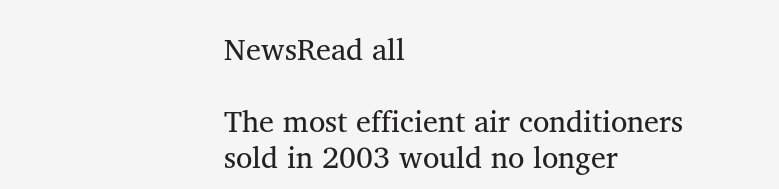NewsRead all

The most efficient air conditioners sold in 2003 would no longer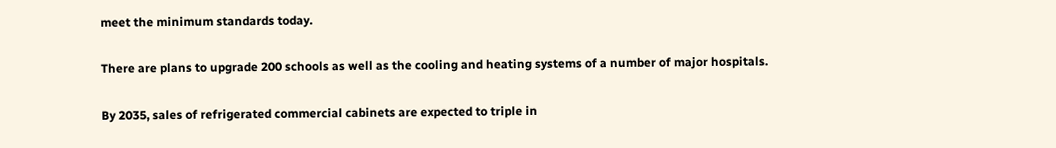meet the minimum standards today.

There are plans to upgrade 200 schools as well as the cooling and heating systems of a number of major hospitals.

By 2035, sales of refrigerated commercial cabinets are expected to triple in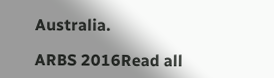Australia.

ARBS 2016Read all